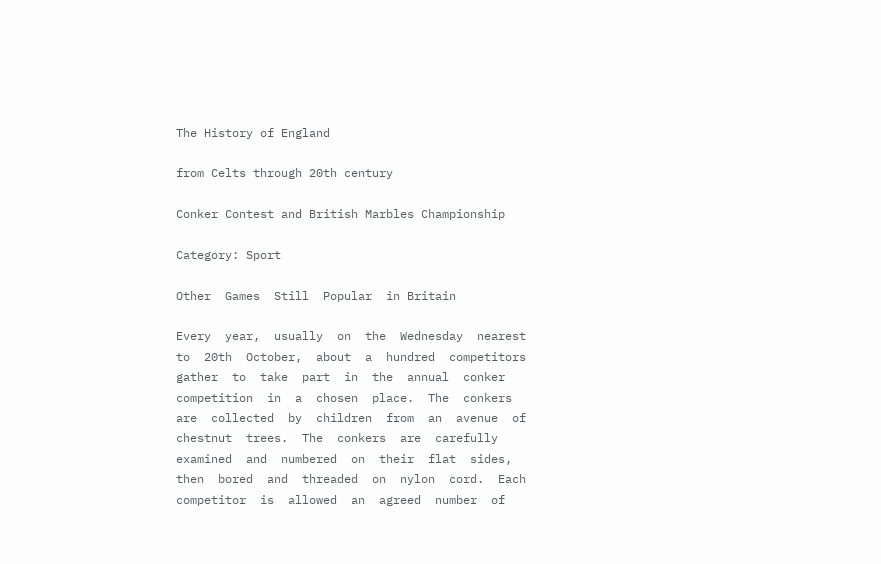The History of England

from Celts through 20th century

Conker Contest and British Marbles Championship

Category: Sport

Other  Games  Still  Popular  in Britain

Every  year,  usually  on  the  Wednesday  nearest  to  20th  October,  about  a  hundred  competitors  gather  to  take  part  in  the  annual  conker  competition  in  a  chosen  place.  The  conkers  are  collected  by  children  from  an  avenue  of  chestnut  trees.  The  conkers  are  carefully  examined  and  numbered  on  their  flat  sides,  then  bored  and  threaded  on  nylon  cord.  Each  competitor  is  allowed  an  agreed  number  of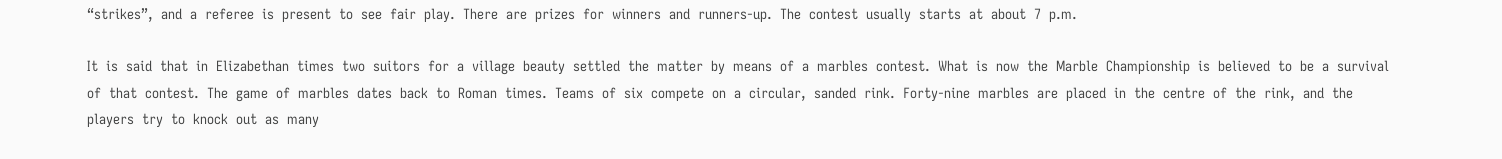“strikes”,  and  a  referee  is  present  to  see  fair  play.  There  are  prizes  for  winners  and  runners-up.  The  contest  usually  starts  at  about  7  p.m.

It  is  said  that  in  Elizabethan  times  two  suitors  for  a  village  beauty  settled  the  matter  by  means  of  a  marbles  contest.  What  is  now  the  Marble  Championship  is  believed  to  be  a  survival  of  that  contest.  The  game  of  marbles  dates  back  to  Roman  times.  Teams  of  six  compete  on  a  circular,  sanded  rink.  Forty-nine  marbles  are  placed  in  the  centre  of  the  rink,  and  the  players  try  to  knock  out  as  many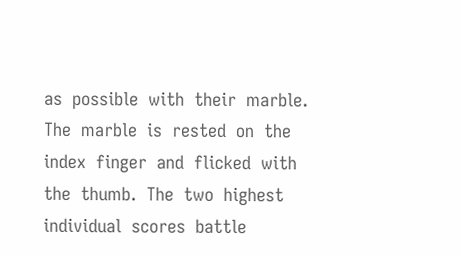as  possible  with  their  marble.  The  marble  is  rested  on  the  index  finger  and  flicked  with  the  thumb.  The  two  highest  individual  scores  battle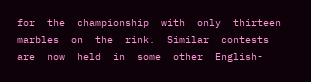for  the  championship  with  only  thirteen  marbles  on  the  rink.  Similar  contests  are  now  held  in  some  other  English-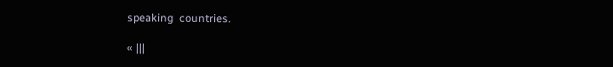speaking  countries.

« |||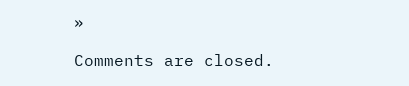»

Comments are closed.